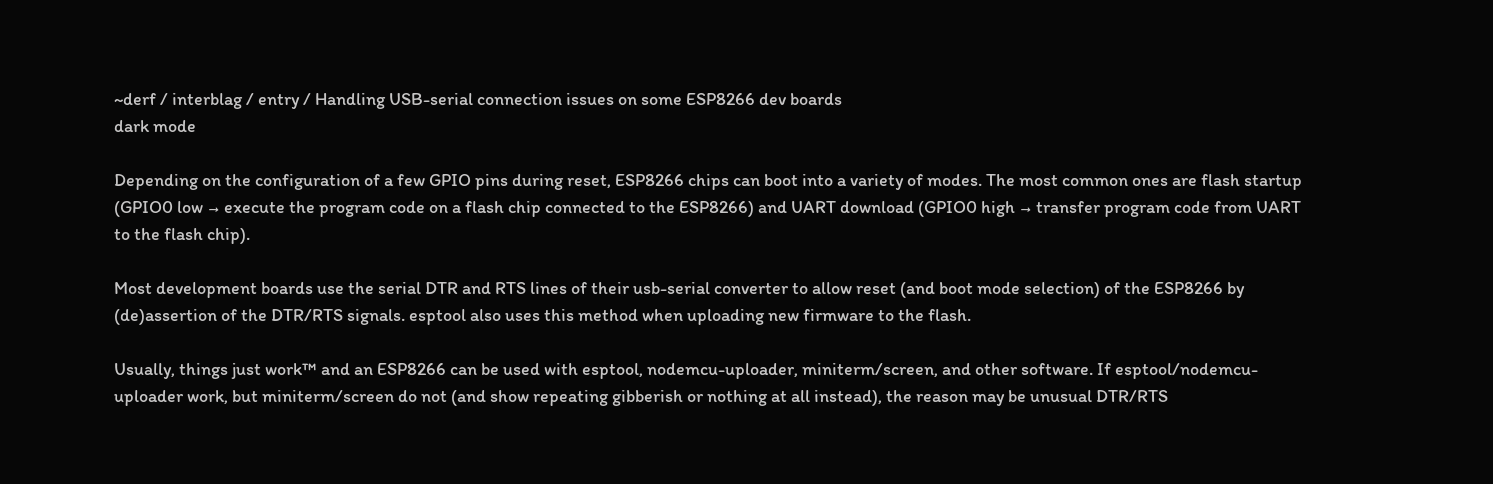~derf / interblag / entry / Handling USB-serial connection issues on some ESP8266 dev boards
dark mode

Depending on the configuration of a few GPIO pins during reset, ESP8266 chips can boot into a variety of modes. The most common ones are flash startup (GPIO0 low → execute the program code on a flash chip connected to the ESP8266) and UART download (GPIO0 high → transfer program code from UART to the flash chip).

Most development boards use the serial DTR and RTS lines of their usb-serial converter to allow reset (and boot mode selection) of the ESP8266 by (de)assertion of the DTR/RTS signals. esptool also uses this method when uploading new firmware to the flash.

Usually, things just work™ and an ESP8266 can be used with esptool, nodemcu-uploader, miniterm/screen, and other software. If esptool/nodemcu-uploader work, but miniterm/screen do not (and show repeating gibberish or nothing at all instead), the reason may be unusual DTR/RTS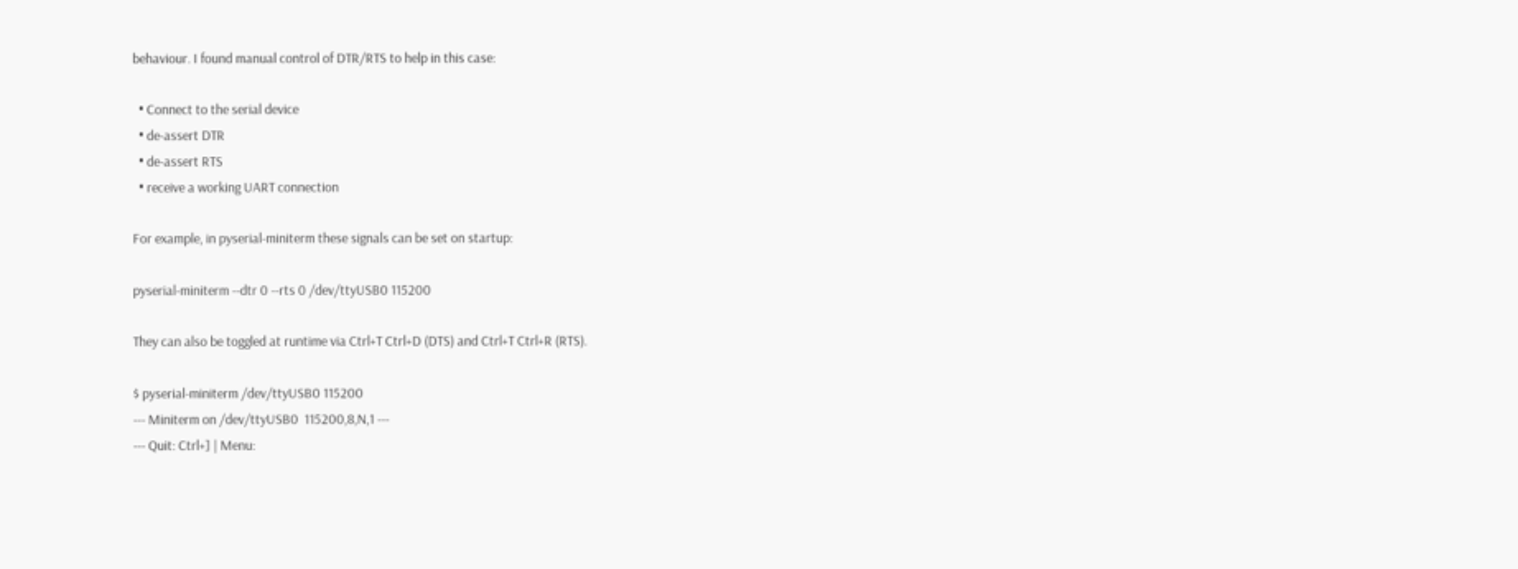behaviour. I found manual control of DTR/RTS to help in this case:

  • Connect to the serial device
  • de-assert DTR
  • de-assert RTS
  • receive a working UART connection

For example, in pyserial-miniterm these signals can be set on startup:

pyserial-miniterm --dtr 0 --rts 0 /dev/ttyUSB0 115200

They can also be toggled at runtime via Ctrl+T Ctrl+D (DTS) and Ctrl+T Ctrl+R (RTS).

$ pyserial-miniterm /dev/ttyUSB0 115200
--- Miniterm on /dev/ttyUSB0  115200,8,N,1 ---
--- Quit: Ctrl+] | Menu: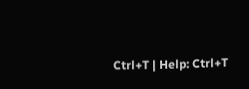Ctrl+T | Help: Ctrl+T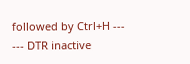followed by Ctrl+H ---
--- DTR inactive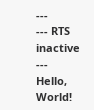---
--- RTS inactive ---
Hello, World!